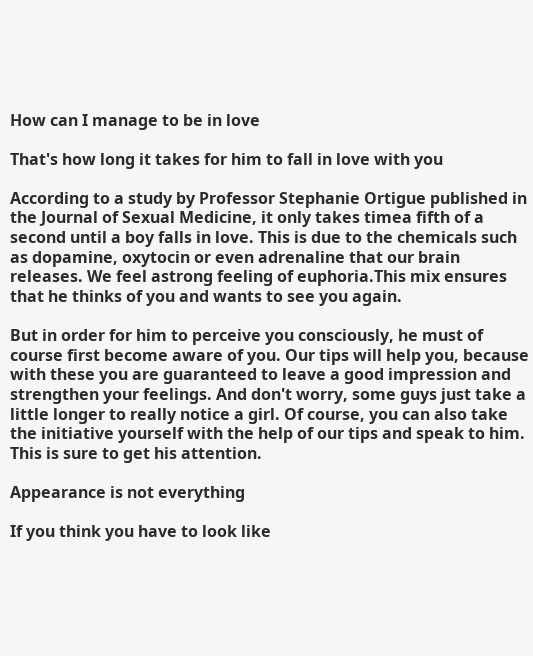How can I manage to be in love

That's how long it takes for him to fall in love with you

According to a study by Professor Stephanie Ortigue published in the Journal of Sexual Medicine, it only takes timea fifth of a second until a boy falls in love. This is due to the chemicals such as dopamine, oxytocin or even adrenaline that our brain releases. We feel astrong feeling of euphoria.This mix ensures that he thinks of you and wants to see you again.

But in order for him to perceive you consciously, he must of course first become aware of you. Our tips will help you, because with these you are guaranteed to leave a good impression and strengthen your feelings. And don't worry, some guys just take a little longer to really notice a girl. Of course, you can also take the initiative yourself with the help of our tips and speak to him. This is sure to get his attention.

Appearance is not everything

If you think you have to look like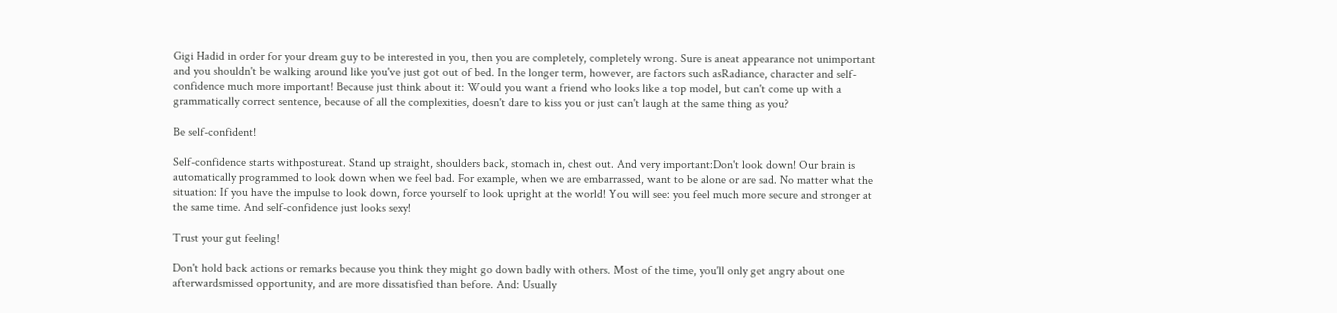Gigi Hadid in order for your dream guy to be interested in you, then you are completely, completely wrong. Sure is aneat appearance not unimportant and you shouldn't be walking around like you've just got out of bed. In the longer term, however, are factors such asRadiance, character and self-confidence much more important! Because just think about it: Would you want a friend who looks like a top model, but can't come up with a grammatically correct sentence, because of all the complexities, doesn't dare to kiss you or just can't laugh at the same thing as you?

Be self-confident!

Self-confidence starts withpostureat. Stand up straight, shoulders back, stomach in, chest out. And very important:Don't look down! Our brain is automatically programmed to look down when we feel bad. For example, when we are embarrassed, want to be alone or are sad. No matter what the situation: If you have the impulse to look down, force yourself to look upright at the world! You will see: you feel much more secure and stronger at the same time. And self-confidence just looks sexy!

Trust your gut feeling!

Don't hold back actions or remarks because you think they might go down badly with others. Most of the time, you'll only get angry about one afterwardsmissed opportunity, and are more dissatisfied than before. And: Usually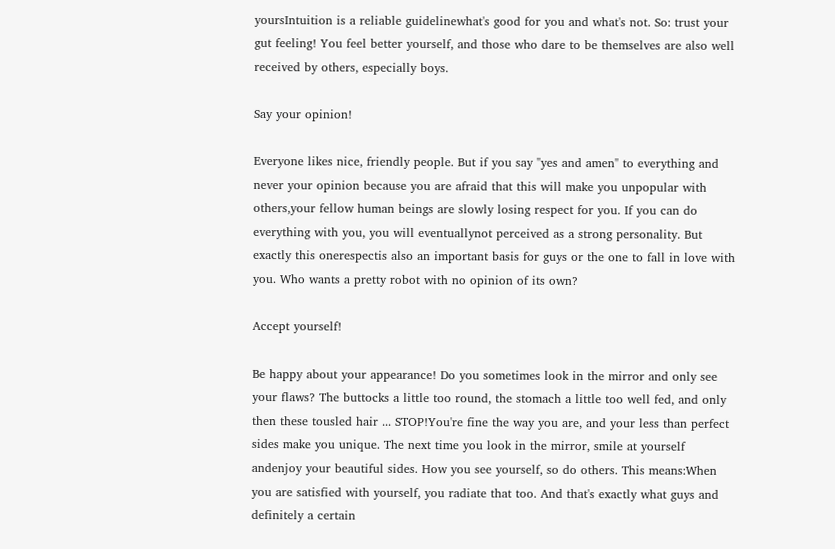yoursIntuition is a reliable guidelinewhat's good for you and what's not. So: trust your gut feeling! You feel better yourself, and those who dare to be themselves are also well received by others, especially boys.

Say your opinion!

Everyone likes nice, friendly people. But if you say "yes and amen" to everything and never your opinion because you are afraid that this will make you unpopular with others,your fellow human beings are slowly losing respect for you. If you can do everything with you, you will eventuallynot perceived as a strong personality. But exactly this onerespectis also an important basis for guys or the one to fall in love with you. Who wants a pretty robot with no opinion of its own?

Accept yourself!

Be happy about your appearance! Do you sometimes look in the mirror and only see your flaws? The buttocks a little too round, the stomach a little too well fed, and only then these tousled hair ... STOP!You're fine the way you are, and your less than perfect sides make you unique. The next time you look in the mirror, smile at yourself andenjoy your beautiful sides. How you see yourself, so do others. This means:When you are satisfied with yourself, you radiate that too. And that's exactly what guys and definitely a certain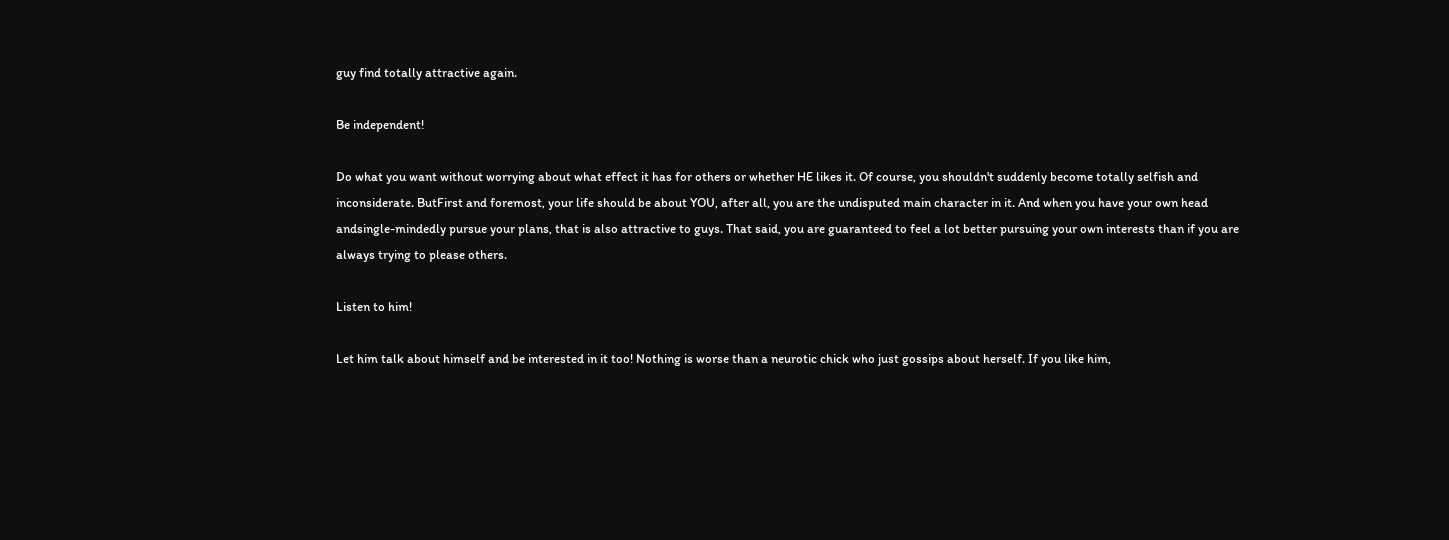guy find totally attractive again.

Be independent!

Do what you want without worrying about what effect it has for others or whether HE likes it. Of course, you shouldn't suddenly become totally selfish and inconsiderate. ButFirst and foremost, your life should be about YOU, after all, you are the undisputed main character in it. And when you have your own head andsingle-mindedly pursue your plans, that is also attractive to guys. That said, you are guaranteed to feel a lot better pursuing your own interests than if you are always trying to please others.

Listen to him!

Let him talk about himself and be interested in it too! Nothing is worse than a neurotic chick who just gossips about herself. If you like him,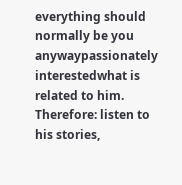everything should normally be you anywaypassionately interestedwhat is related to him. Therefore: listen to his stories,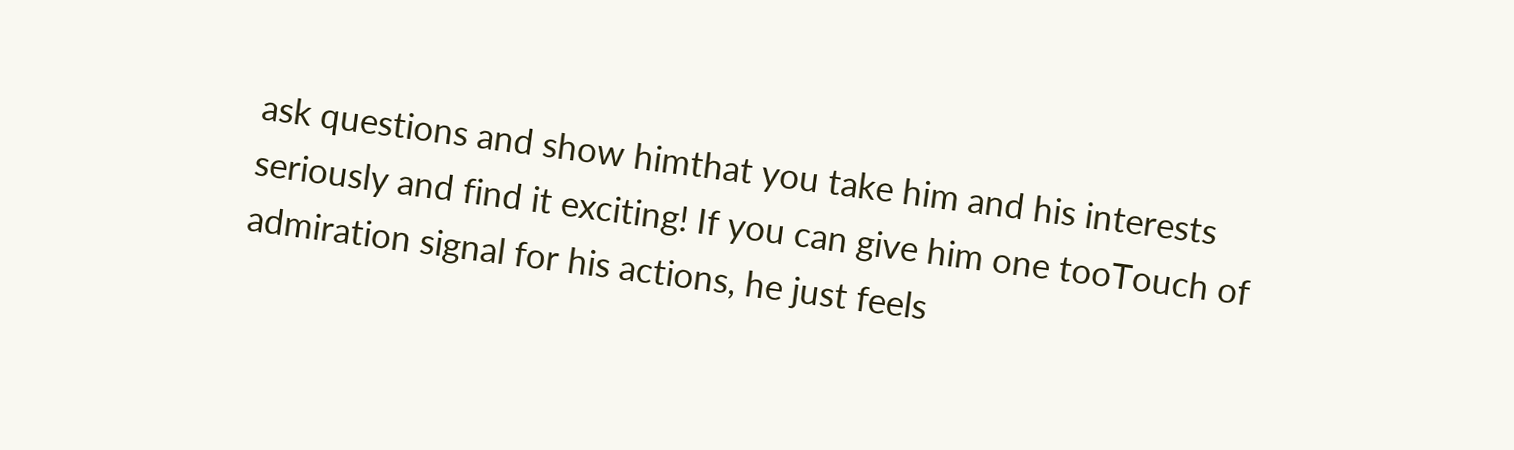ask questions and show himthat you take him and his interests seriously and find it exciting! If you can give him one tooTouch of admiration signal for his actions, he just feels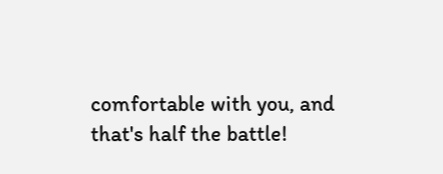comfortable with you, and that's half the battle!